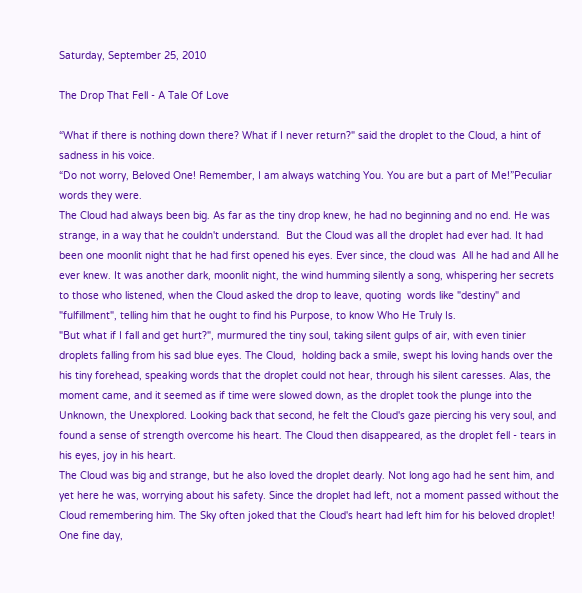Saturday, September 25, 2010

The Drop That Fell - A Tale Of Love

“What if there is nothing down there? What if I never return?" said the droplet to the Cloud, a hint of sadness in his voice.
“Do not worry, Beloved One! Remember, I am always watching You. You are but a part of Me!”Peculiar words they were.
The Cloud had always been big. As far as the tiny drop knew, he had no beginning and no end. He was strange, in a way that he couldn't understand.  But the Cloud was all the droplet had ever had. It had been one moonlit night that he had first opened his eyes. Ever since, the cloud was  All he had and All he ever knew. It was another dark, moonlit night, the wind humming silently a song, whispering her secrets to those who listened, when the Cloud asked the drop to leave, quoting  words like "destiny" and "fulfillment", telling him that he ought to find his Purpose, to know Who He Truly Is.
"But what if I fall and get hurt?", murmured the tiny soul, taking silent gulps of air, with even tinier droplets falling from his sad blue eyes. The Cloud,  holding back a smile, swept his loving hands over the his tiny forehead, speaking words that the droplet could not hear, through his silent caresses. Alas, the moment came, and it seemed as if time were slowed down, as the droplet took the plunge into the Unknown, the Unexplored. Looking back that second, he felt the Cloud's gaze piercing his very soul, and found a sense of strength overcome his heart. The Cloud then disappeared, as the droplet fell - tears in his eyes, joy in his heart.
The Cloud was big and strange, but he also loved the droplet dearly. Not long ago had he sent him, and yet here he was, worrying about his safety. Since the droplet had left, not a moment passed without the Cloud remembering him. The Sky often joked that the Cloud's heart had left him for his beloved droplet!
One fine day,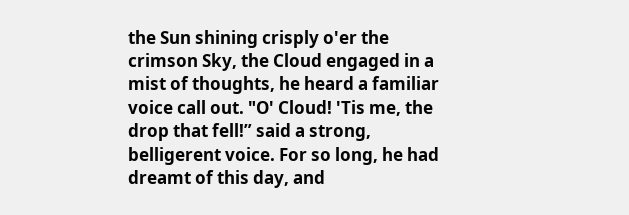the Sun shining crisply o'er the crimson Sky, the Cloud engaged in a mist of thoughts, he heard a familiar voice call out. "O' Cloud! 'Tis me, the drop that fell!” said a strong, belligerent voice. For so long, he had dreamt of this day, and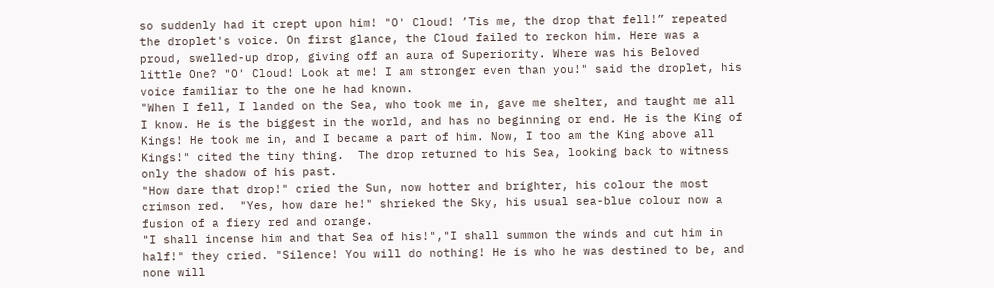so suddenly had it crept upon him! "O' Cloud! ’Tis me, the drop that fell!” repeated the droplet's voice. On first glance, the Cloud failed to reckon him. Here was a proud, swelled-up drop, giving off an aura of Superiority. Where was his Beloved little One? "O' Cloud! Look at me! I am stronger even than you!" said the droplet, his voice familiar to the one he had known.
"When I fell, I landed on the Sea, who took me in, gave me shelter, and taught me all I know. He is the biggest in the world, and has no beginning or end. He is the King of Kings! He took me in, and I became a part of him. Now, I too am the King above all Kings!" cited the tiny thing.  The drop returned to his Sea, looking back to witness only the shadow of his past.
"How dare that drop!" cried the Sun, now hotter and brighter, his colour the most crimson red.  "Yes, how dare he!" shrieked the Sky, his usual sea-blue colour now a fusion of a fiery red and orange.
"I shall incense him and that Sea of his!","I shall summon the winds and cut him in half!" they cried. "Silence! You will do nothing! He is who he was destined to be, and none will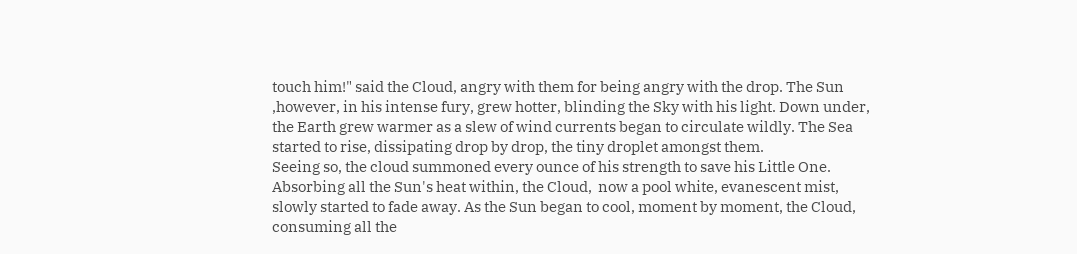touch him!" said the Cloud, angry with them for being angry with the drop. The Sun ,however, in his intense fury, grew hotter, blinding the Sky with his light. Down under, the Earth grew warmer as a slew of wind currents began to circulate wildly. The Sea started to rise, dissipating drop by drop, the tiny droplet amongst them.
Seeing so, the cloud summoned every ounce of his strength to save his Little One. Absorbing all the Sun's heat within, the Cloud,  now a pool white, evanescent mist, slowly started to fade away. As the Sun began to cool, moment by moment, the Cloud, consuming all the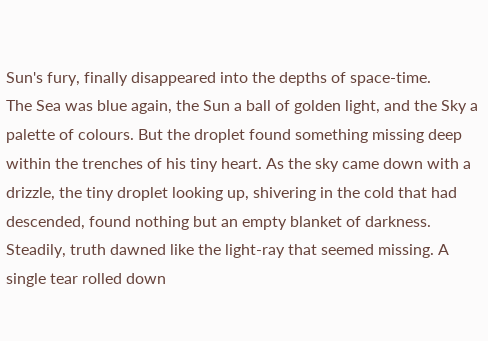Sun's fury, finally disappeared into the depths of space-time.
The Sea was blue again, the Sun a ball of golden light, and the Sky a palette of colours. But the droplet found something missing deep within the trenches of his tiny heart. As the sky came down with a drizzle, the tiny droplet looking up, shivering in the cold that had descended, found nothing but an empty blanket of darkness. Steadily, truth dawned like the light-ray that seemed missing. A single tear rolled down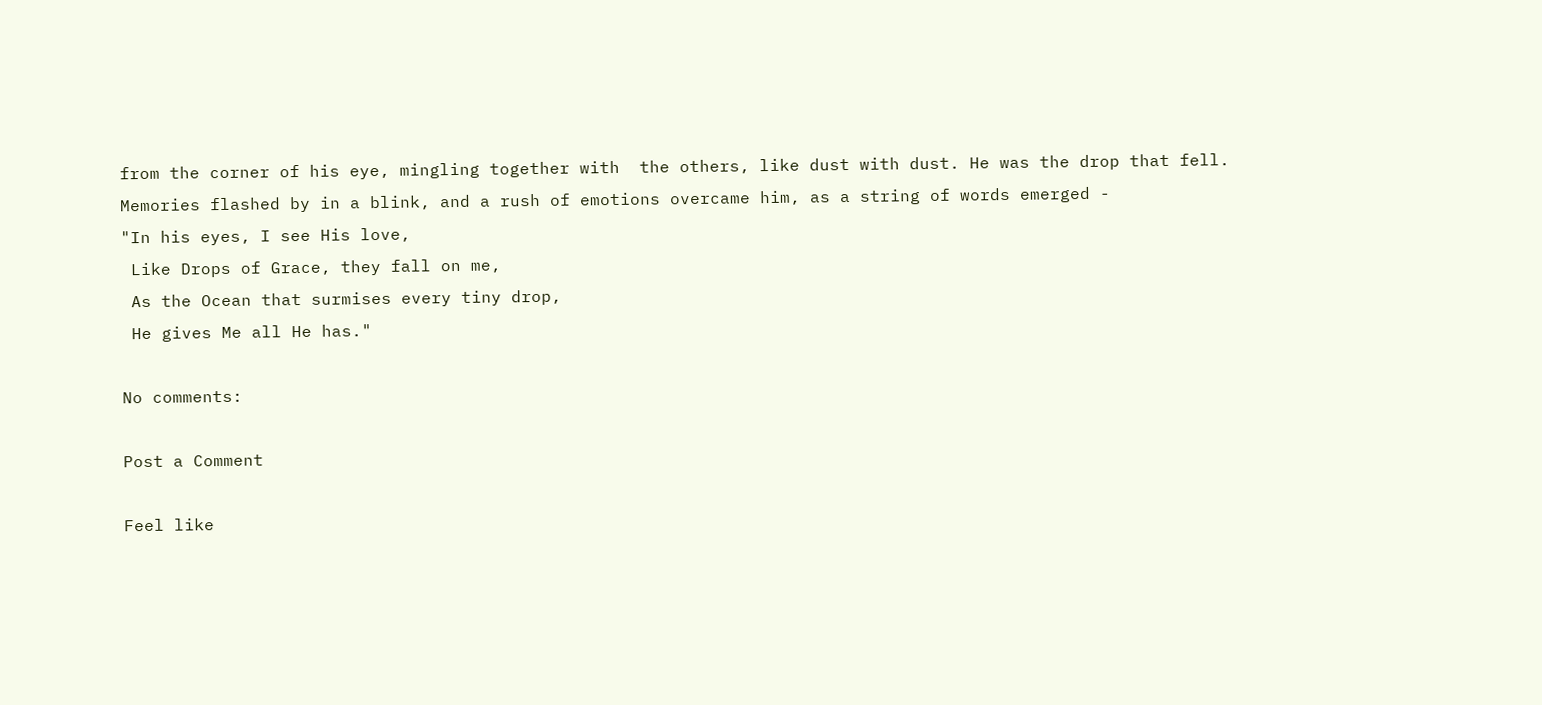from the corner of his eye, mingling together with  the others, like dust with dust. He was the drop that fell. Memories flashed by in a blink, and a rush of emotions overcame him, as a string of words emerged -
"In his eyes, I see His love,
 Like Drops of Grace, they fall on me,
 As the Ocean that surmises every tiny drop,
 He gives Me all He has."

No comments:

Post a Comment

Feel like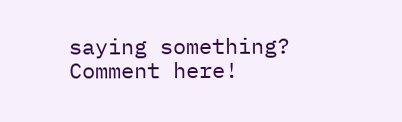saying something? Comment here!